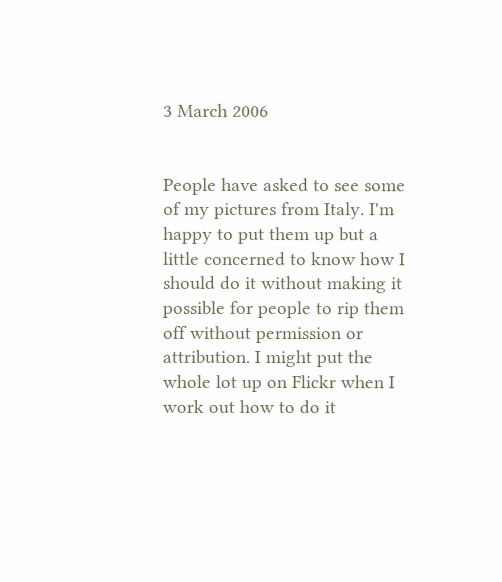3 March 2006


People have asked to see some of my pictures from Italy. I'm happy to put them up but a little concerned to know how I should do it without making it possible for people to rip them off without permission or attribution. I might put the whole lot up on Flickr when I work out how to do it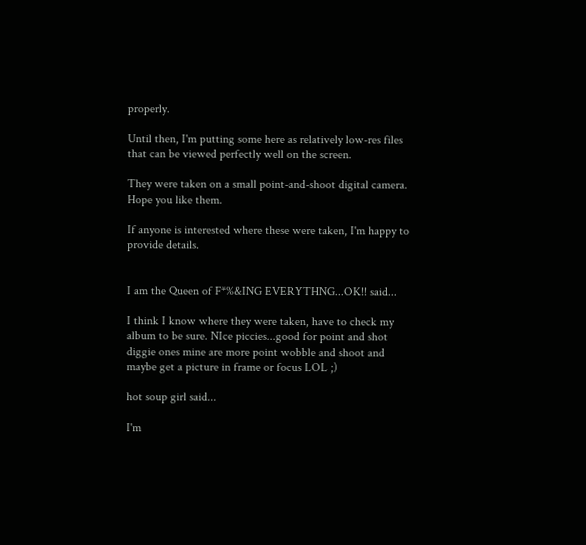properly.

Until then, I'm putting some here as relatively low-res files that can be viewed perfectly well on the screen.

They were taken on a small point-and-shoot digital camera. Hope you like them.

If anyone is interested where these were taken, I'm happy to provide details.


I am the Queen of F*%&ING EVERYTHNG...OK!! said...

I think I know where they were taken, have to check my album to be sure. NIce piccies...good for point and shot diggie ones mine are more point wobble and shoot and maybe get a picture in frame or focus LOL ;)

hot soup girl said...

I'm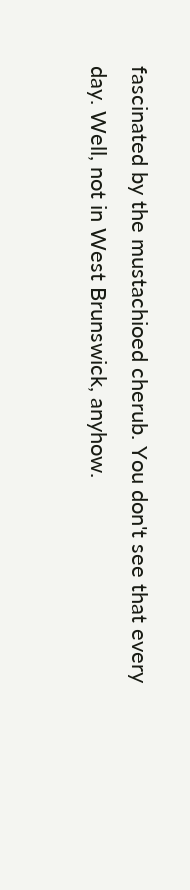fascinated by the mustachioed cherub. You don't see that every day. Well, not in West Brunswick, anyhow.